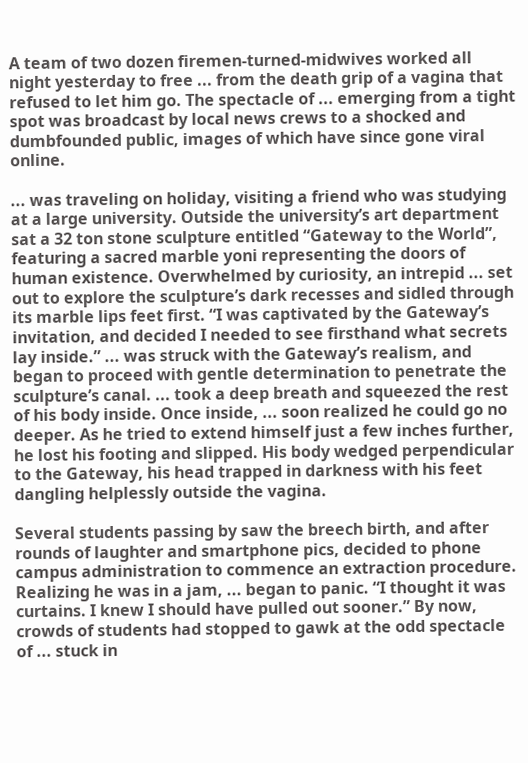A team of two dozen firemen-turned-midwives worked all night yesterday to free ... from the death grip of a vagina that refused to let him go. The spectacle of ... emerging from a tight spot was broadcast by local news crews to a shocked and dumbfounded public, images of which have since gone viral online.

... was traveling on holiday, visiting a friend who was studying at a large university. Outside the university’s art department sat a 32 ton stone sculpture entitled “Gateway to the World”, featuring a sacred marble yoni representing the doors of human existence. Overwhelmed by curiosity, an intrepid ... set out to explore the sculpture’s dark recesses and sidled through its marble lips feet first. “I was captivated by the Gateway’s invitation, and decided I needed to see firsthand what secrets lay inside.” ... was struck with the Gateway’s realism, and began to proceed with gentle determination to penetrate the sculpture’s canal. ... took a deep breath and squeezed the rest of his body inside. Once inside, ... soon realized he could go no deeper. As he tried to extend himself just a few inches further, he lost his footing and slipped. His body wedged perpendicular to the Gateway, his head trapped in darkness with his feet dangling helplessly outside the vagina.

Several students passing by saw the breech birth, and after rounds of laughter and smartphone pics, decided to phone campus administration to commence an extraction procedure. Realizing he was in a jam, ... began to panic. “I thought it was curtains. I knew I should have pulled out sooner.” By now, crowds of students had stopped to gawk at the odd spectacle of ... stuck in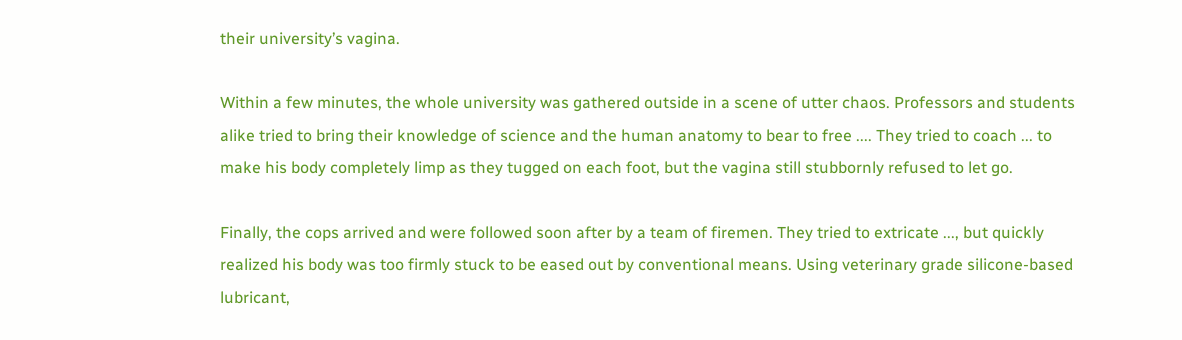their university’s vagina.

Within a few minutes, the whole university was gathered outside in a scene of utter chaos. Professors and students alike tried to bring their knowledge of science and the human anatomy to bear to free .... They tried to coach ... to make his body completely limp as they tugged on each foot, but the vagina still stubbornly refused to let go.

Finally, the cops arrived and were followed soon after by a team of firemen. They tried to extricate ..., but quickly realized his body was too firmly stuck to be eased out by conventional means. Using veterinary grade silicone-based lubricant,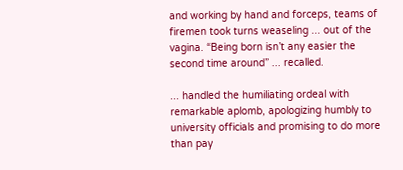and working by hand and forceps, teams of firemen took turns weaseling ... out of the vagina. “Being born isn’t any easier the second time around” ... recalled.

... handled the humiliating ordeal with remarkable aplomb, apologizing humbly to university officials and promising to do more than pay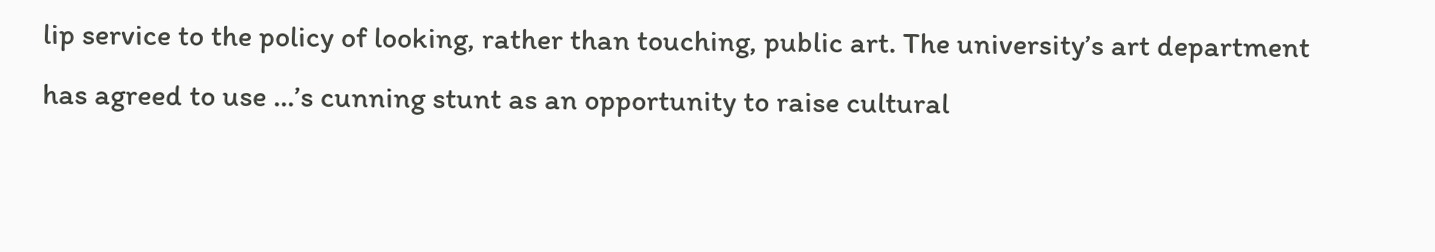lip service to the policy of looking, rather than touching, public art. The university’s art department has agreed to use ...’s cunning stunt as an opportunity to raise cultural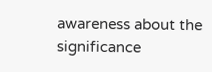awareness about the significance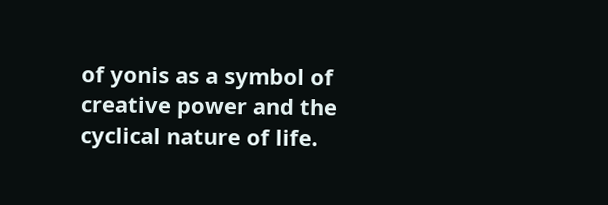of yonis as a symbol of creative power and the cyclical nature of life.